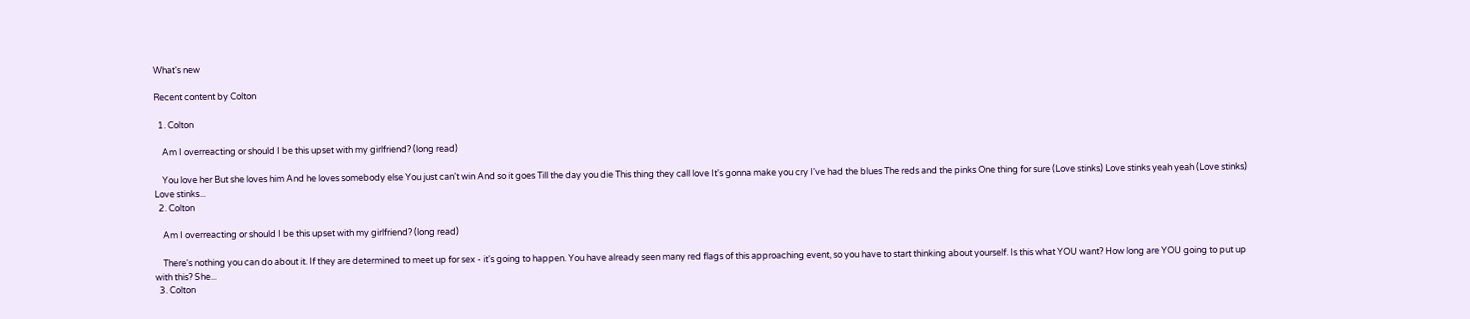What's new

Recent content by Colton

  1. Colton

    Am I overreacting or should I be this upset with my girlfriend? (long read)

    You love her But she loves him And he loves somebody else You just can't win And so it goes Till the day you die This thing they call love It's gonna make you cry I've had the blues The reds and the pinks One thing for sure (Love stinks) Love stinks yeah yeah (Love stinks) Love stinks...
  2. Colton

    Am I overreacting or should I be this upset with my girlfriend? (long read)

    There's nothing you can do about it. If they are determined to meet up for sex - it's going to happen. You have already seen many red flags of this approaching event, so you have to start thinking about yourself. Is this what YOU want? How long are YOU going to put up with this? She...
  3. Colton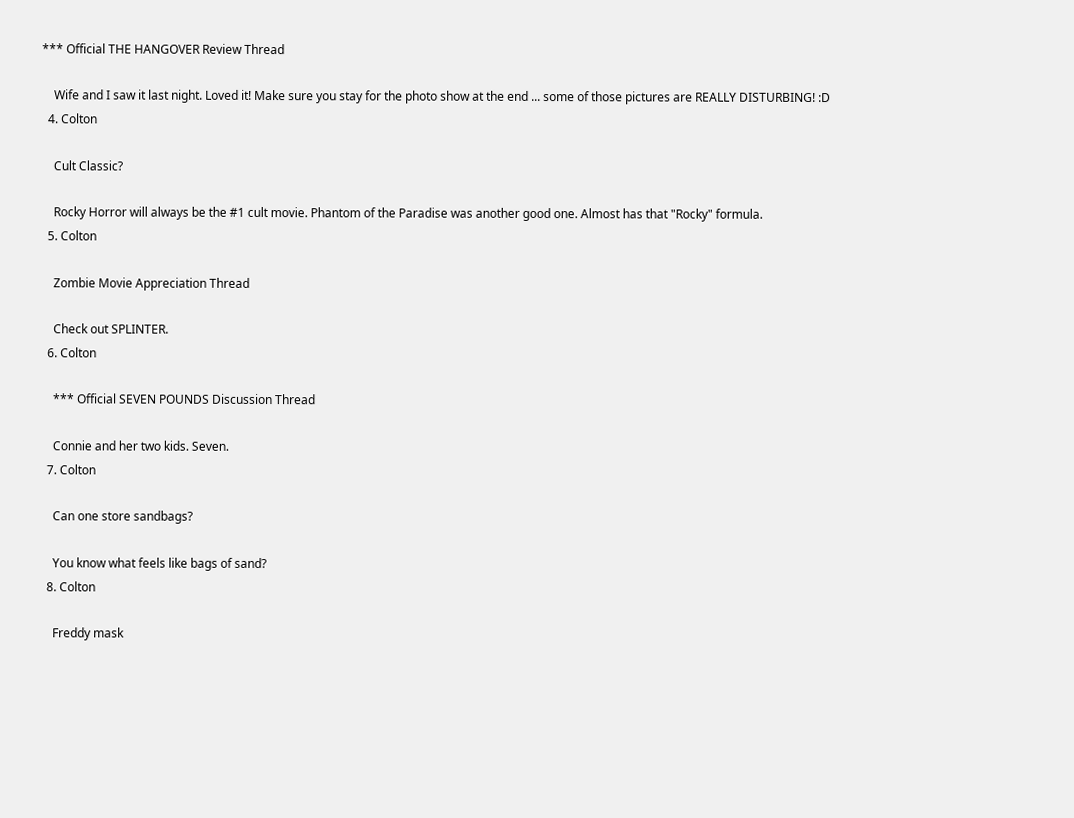*** Official THE HANGOVER Review Thread

    Wife and I saw it last night. Loved it! Make sure you stay for the photo show at the end ... some of those pictures are REALLY DISTURBING! :D
  4. Colton

    Cult Classic?

    Rocky Horror will always be the #1 cult movie. Phantom of the Paradise was another good one. Almost has that "Rocky" formula.
  5. Colton

    Zombie Movie Appreciation Thread

    Check out SPLINTER.
  6. Colton

    *** Official SEVEN POUNDS Discussion Thread

    Connie and her two kids. Seven.
  7. Colton

    Can one store sandbags?

    You know what feels like bags of sand?
  8. Colton

    Freddy mask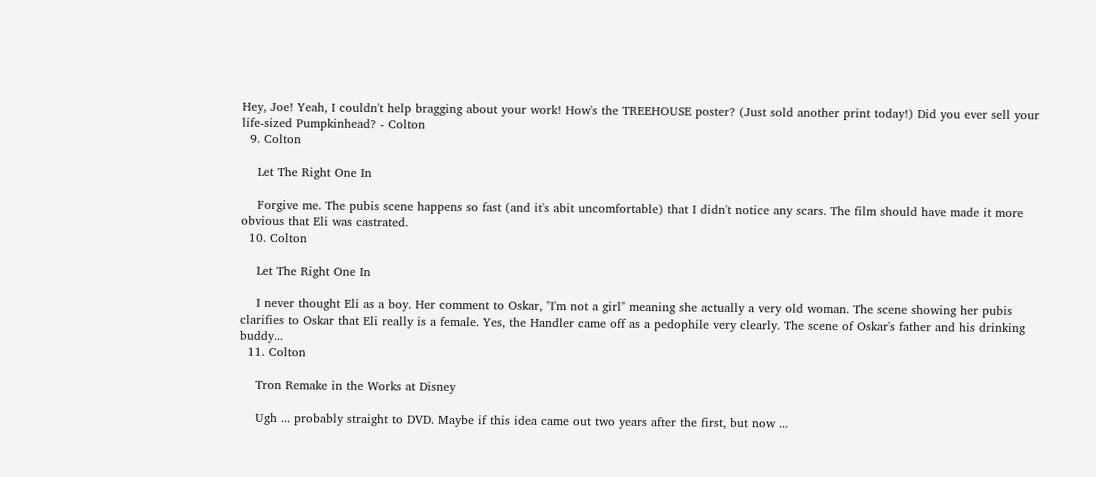Hey, Joe! Yeah, I couldn't help bragging about your work! How's the TREEHOUSE poster? (Just sold another print today!) Did you ever sell your life-sized Pumpkinhead? - Colton
  9. Colton

    Let The Right One In

    Forgive me. The pubis scene happens so fast (and it's abit uncomfortable) that I didn't notice any scars. The film should have made it more obvious that Eli was castrated.
  10. Colton

    Let The Right One In

    I never thought Eli as a boy. Her comment to Oskar, "I'm not a girl" meaning she actually a very old woman. The scene showing her pubis clarifies to Oskar that Eli really is a female. Yes, the Handler came off as a pedophile very clearly. The scene of Oskar's father and his drinking buddy...
  11. Colton

    Tron Remake in the Works at Disney

    Ugh ... probably straight to DVD. Maybe if this idea came out two years after the first, but now ...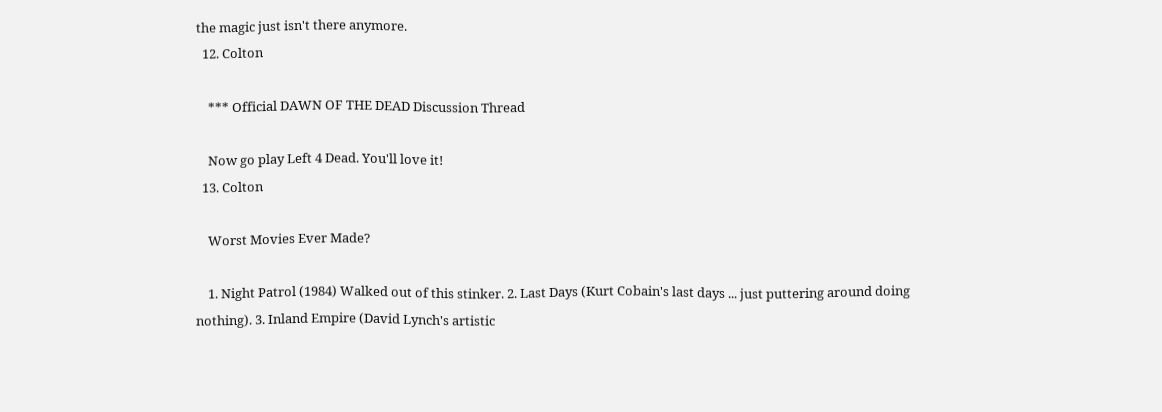the magic just isn't there anymore.
  12. Colton

    *** Official DAWN OF THE DEAD Discussion Thread

    Now go play Left 4 Dead. You'll love it!
  13. Colton

    Worst Movies Ever Made?

    1. Night Patrol (1984) Walked out of this stinker. 2. Last Days (Kurt Cobain's last days ... just puttering around doing nothing). 3. Inland Empire (David Lynch's artistic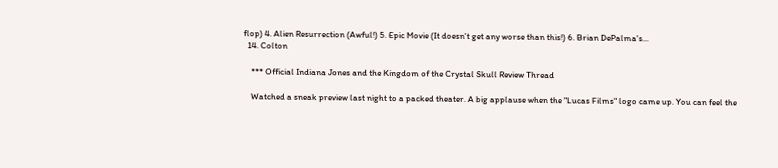flop) 4. Alien Resurrection (Awful!) 5. Epic Movie (It doesn't get any worse than this!) 6. Brian DePalma's...
  14. Colton

    *** Official Indiana Jones and the Kingdom of the Crystal Skull Review Thread

    Watched a sneak preview last night to a packed theater. A big applause when the "Lucas Films" logo came up. You can feel the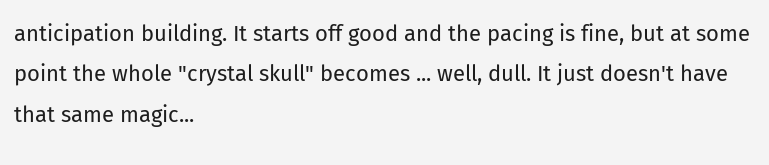anticipation building. It starts off good and the pacing is fine, but at some point the whole "crystal skull" becomes ... well, dull. It just doesn't have that same magic...